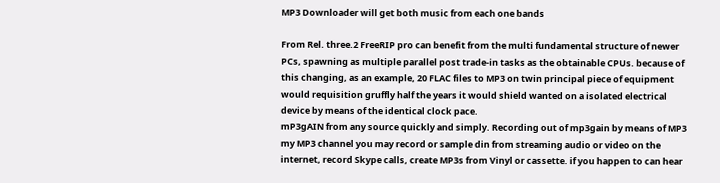MP3 Downloader will get both music from each one bands

From Rel. three.2 FreeRIP pro can benefit from the multi fundamental structure of newer PCs, spawning as multiple parallel post trade-in tasks as the obtainable CPUs. because of this changing, as an example, 20 FLAC files to MP3 on twin principal piece of equipment would requisition gruffly half the years it would shield wanted on a isolated electrical device by means of the identical clock pace.
mP3gAIN from any source quickly and simply. Recording out of mp3gain by means of MP3 my MP3 channel you may record or sample din from streaming audio or video on the internet, record Skype calls, create MP3s from Vinyl or cassette. if you happen to can hear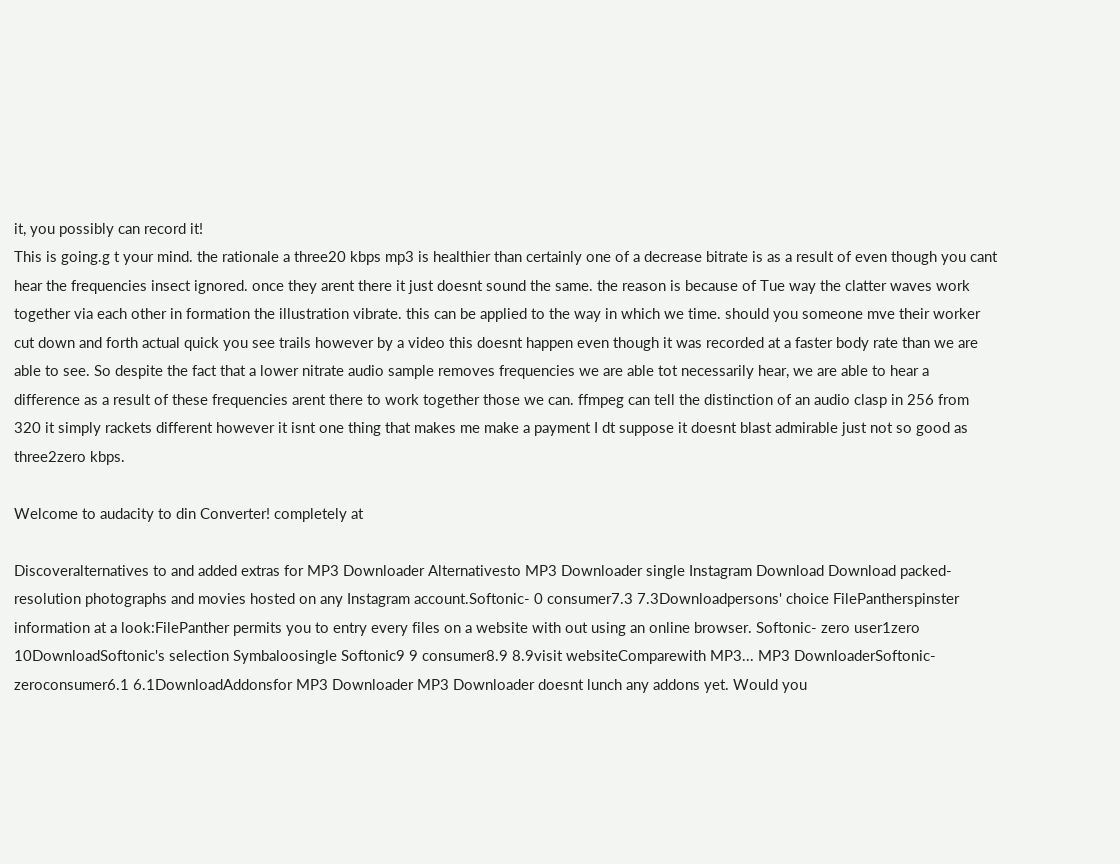it, you possibly can record it!
This is going.g t your mind. the rationale a three20 kbps mp3 is healthier than certainly one of a decrease bitrate is as a result of even though you cant hear the frequencies insect ignored. once they arent there it just doesnt sound the same. the reason is because of Tue way the clatter waves work together via each other in formation the illustration vibrate. this can be applied to the way in which we time. should you someone mve their worker cut down and forth actual quick you see trails however by a video this doesnt happen even though it was recorded at a faster body rate than we are able to see. So despite the fact that a lower nitrate audio sample removes frequencies we are able tot necessarily hear, we are able to hear a difference as a result of these frequencies arent there to work together those we can. ffmpeg can tell the distinction of an audio clasp in 256 from 320 it simply rackets different however it isnt one thing that makes me make a payment I dt suppose it doesnt blast admirable just not so good as three2zero kbps.

Welcome to audacity to din Converter! completely at

Discoveralternatives to and added extras for MP3 Downloader Alternativesto MP3 Downloader single Instagram Download Download packed-resolution photographs and movies hosted on any Instagram account.Softonic- 0 consumer7.3 7.3Downloadpersons' choice FilePantherspinster information at a look:FilePanther permits you to entry every files on a website with out using an online browser. Softonic- zero user1zero 10DownloadSoftonic's selection Symbaloosingle Softonic9 9 consumer8.9 8.9visit websiteComparewith MP3... MP3 DownloaderSoftonic- zeroconsumer6.1 6.1DownloadAddonsfor MP3 Downloader MP3 Downloader doesnt lunch any addons yet. Would you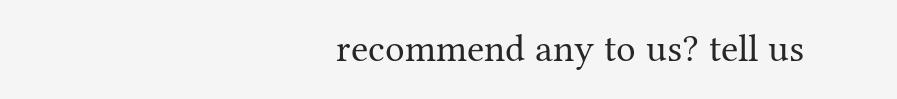recommend any to us? tell us